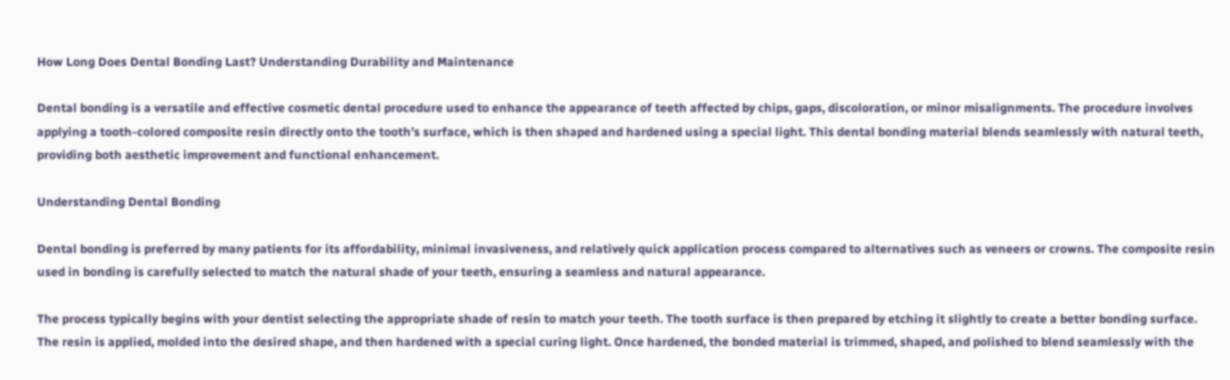How Long Does Dental Bonding Last? Understanding Durability and Maintenance

Dental bonding is a versatile and effective cosmetic dental procedure used to enhance the appearance of teeth affected by chips, gaps, discoloration, or minor misalignments. The procedure involves applying a tooth-colored composite resin directly onto the tooth’s surface, which is then shaped and hardened using a special light. This dental bonding material blends seamlessly with natural teeth, providing both aesthetic improvement and functional enhancement.

Understanding Dental Bonding

Dental bonding is preferred by many patients for its affordability, minimal invasiveness, and relatively quick application process compared to alternatives such as veneers or crowns. The composite resin used in bonding is carefully selected to match the natural shade of your teeth, ensuring a seamless and natural appearance.

The process typically begins with your dentist selecting the appropriate shade of resin to match your teeth. The tooth surface is then prepared by etching it slightly to create a better bonding surface. The resin is applied, molded into the desired shape, and then hardened with a special curing light. Once hardened, the bonded material is trimmed, shaped, and polished to blend seamlessly with the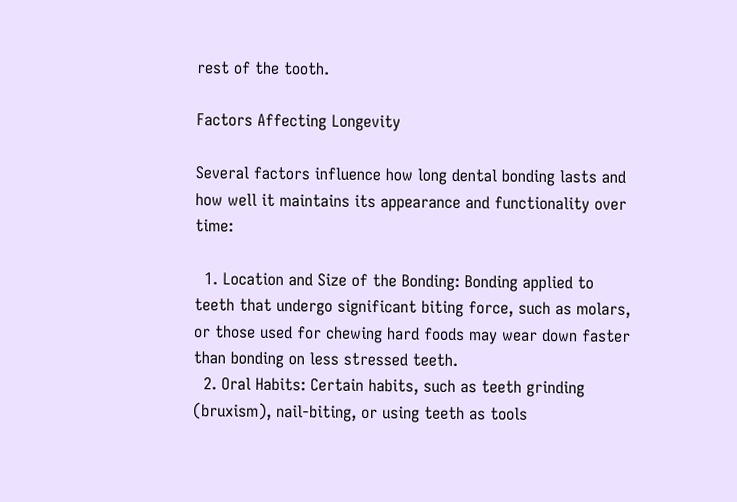rest of the tooth.

Factors Affecting Longevity

Several factors influence how long dental bonding lasts and how well it maintains its appearance and functionality over time:

  1. Location and Size of the Bonding: Bonding applied to teeth that undergo significant biting force, such as molars, or those used for chewing hard foods may wear down faster than bonding on less stressed teeth.
  2. Oral Habits: Certain habits, such as teeth grinding (bruxism), nail-biting, or using teeth as tools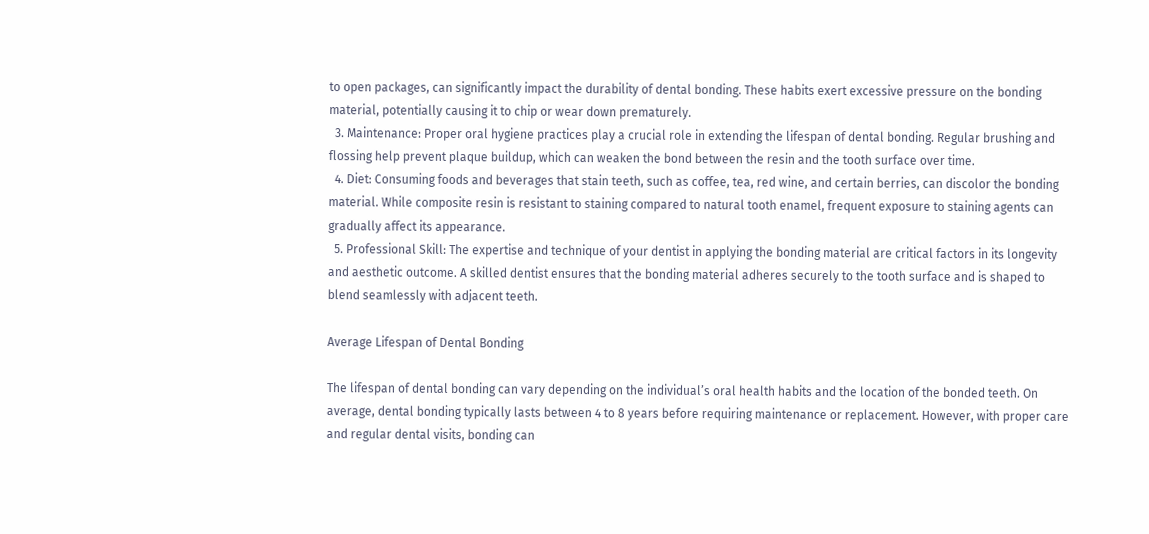to open packages, can significantly impact the durability of dental bonding. These habits exert excessive pressure on the bonding material, potentially causing it to chip or wear down prematurely.
  3. Maintenance: Proper oral hygiene practices play a crucial role in extending the lifespan of dental bonding. Regular brushing and flossing help prevent plaque buildup, which can weaken the bond between the resin and the tooth surface over time.
  4. Diet: Consuming foods and beverages that stain teeth, such as coffee, tea, red wine, and certain berries, can discolor the bonding material. While composite resin is resistant to staining compared to natural tooth enamel, frequent exposure to staining agents can gradually affect its appearance.
  5. Professional Skill: The expertise and technique of your dentist in applying the bonding material are critical factors in its longevity and aesthetic outcome. A skilled dentist ensures that the bonding material adheres securely to the tooth surface and is shaped to blend seamlessly with adjacent teeth.

Average Lifespan of Dental Bonding

The lifespan of dental bonding can vary depending on the individual’s oral health habits and the location of the bonded teeth. On average, dental bonding typically lasts between 4 to 8 years before requiring maintenance or replacement. However, with proper care and regular dental visits, bonding can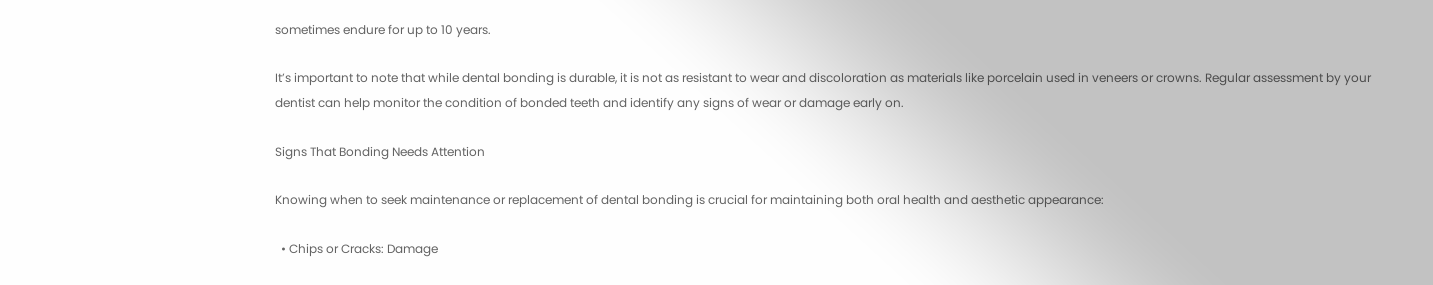sometimes endure for up to 10 years.

It’s important to note that while dental bonding is durable, it is not as resistant to wear and discoloration as materials like porcelain used in veneers or crowns. Regular assessment by your dentist can help monitor the condition of bonded teeth and identify any signs of wear or damage early on.

Signs That Bonding Needs Attention

Knowing when to seek maintenance or replacement of dental bonding is crucial for maintaining both oral health and aesthetic appearance:

  • Chips or Cracks: Damage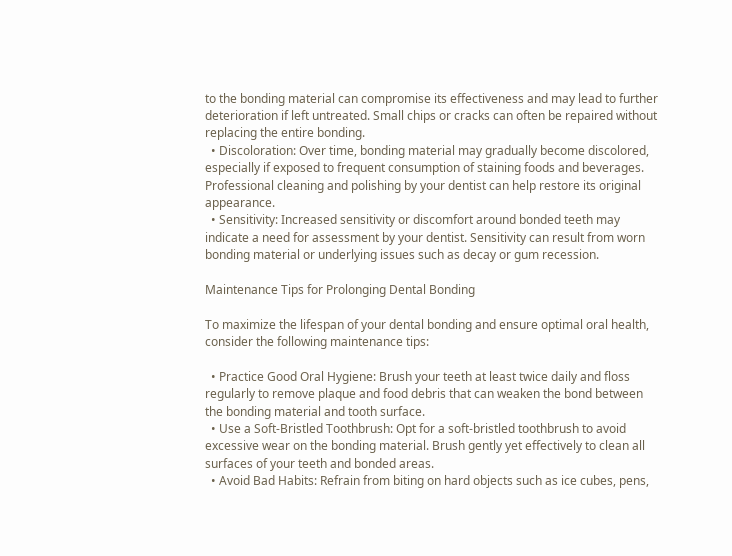to the bonding material can compromise its effectiveness and may lead to further deterioration if left untreated. Small chips or cracks can often be repaired without replacing the entire bonding.
  • Discoloration: Over time, bonding material may gradually become discolored, especially if exposed to frequent consumption of staining foods and beverages. Professional cleaning and polishing by your dentist can help restore its original appearance.
  • Sensitivity: Increased sensitivity or discomfort around bonded teeth may indicate a need for assessment by your dentist. Sensitivity can result from worn bonding material or underlying issues such as decay or gum recession.

Maintenance Tips for Prolonging Dental Bonding

To maximize the lifespan of your dental bonding and ensure optimal oral health, consider the following maintenance tips:

  • Practice Good Oral Hygiene: Brush your teeth at least twice daily and floss regularly to remove plaque and food debris that can weaken the bond between the bonding material and tooth surface.
  • Use a Soft-Bristled Toothbrush: Opt for a soft-bristled toothbrush to avoid excessive wear on the bonding material. Brush gently yet effectively to clean all surfaces of your teeth and bonded areas.
  • Avoid Bad Habits: Refrain from biting on hard objects such as ice cubes, pens,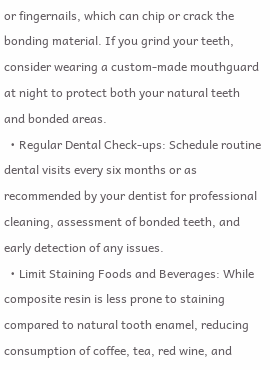or fingernails, which can chip or crack the bonding material. If you grind your teeth, consider wearing a custom-made mouthguard at night to protect both your natural teeth and bonded areas.
  • Regular Dental Check-ups: Schedule routine dental visits every six months or as recommended by your dentist for professional cleaning, assessment of bonded teeth, and early detection of any issues.
  • Limit Staining Foods and Beverages: While composite resin is less prone to staining compared to natural tooth enamel, reducing consumption of coffee, tea, red wine, and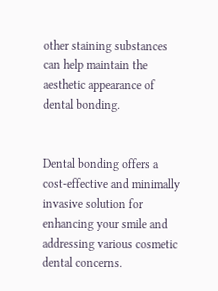other staining substances can help maintain the aesthetic appearance of dental bonding.


Dental bonding offers a cost-effective and minimally invasive solution for enhancing your smile and addressing various cosmetic dental concerns.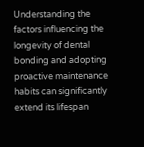Understanding the factors influencing the longevity of dental bonding and adopting proactive maintenance habits can significantly extend its lifespan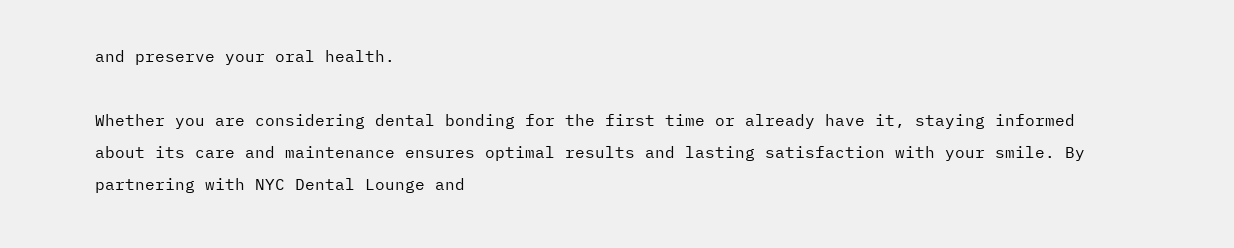and preserve your oral health.

Whether you are considering dental bonding for the first time or already have it, staying informed about its care and maintenance ensures optimal results and lasting satisfaction with your smile. By partnering with NYC Dental Lounge and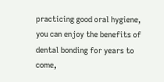practicing good oral hygiene, you can enjoy the benefits of dental bonding for years to come,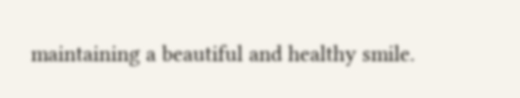maintaining a beautiful and healthy smile.